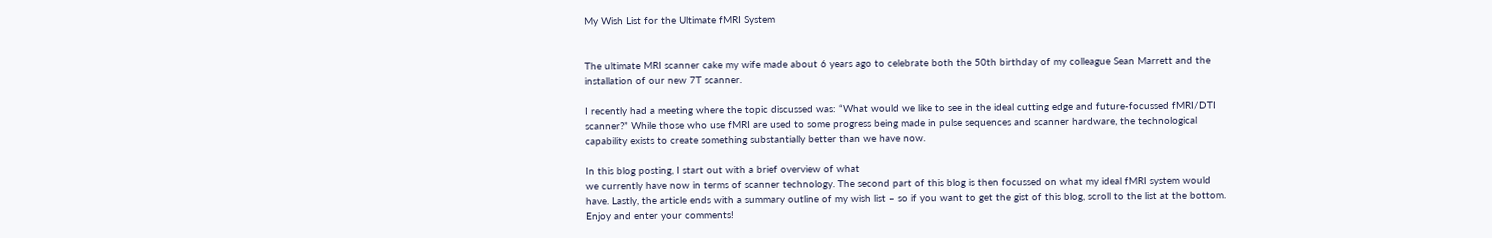My Wish List for the Ultimate fMRI System


The ultimate MRI scanner cake my wife made about 6 years ago to celebrate both the 50th birthday of my colleague Sean Marrett and the installation of our new 7T scanner.

I recently had a meeting where the topic discussed was: “What would we like to see in the ideal cutting edge and future-focussed fMRI/DTI scanner?” While those who use fMRI are used to some progress being made in pulse sequences and scanner hardware, the technological capability exists to create something substantially better than we have now.

In this blog posting, I start out with a brief overview of what
we currently have now in terms of scanner technology. The second part of this blog is then focussed on what my ideal fMRI system would have. Lastly, the article ends with a summary outline of my wish list – so if you want to get the gist of this blog, scroll to the list at the bottom. Enjoy and enter your comments!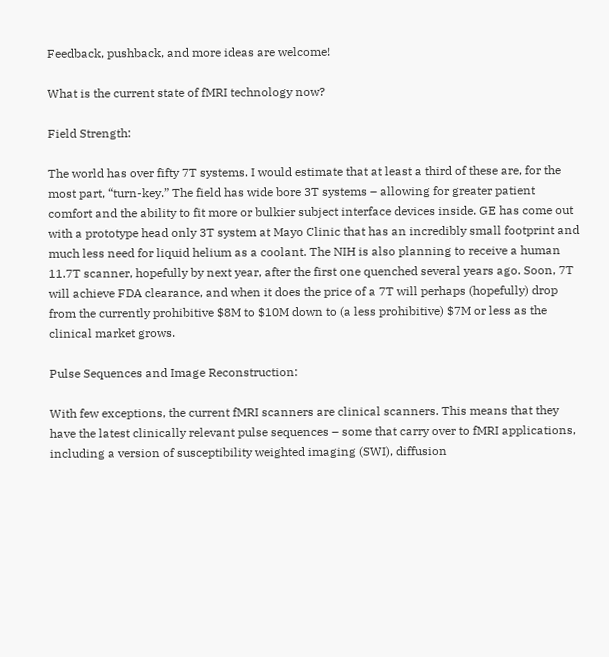Feedback, pushback, and more ideas are welcome!

What is the current state of fMRI technology now?

Field Strength:

The world has over fifty 7T systems. I would estimate that at least a third of these are, for the most part, “turn-key.” The field has wide bore 3T systems – allowing for greater patient comfort and the ability to fit more or bulkier subject interface devices inside. GE has come out with a prototype head only 3T system at Mayo Clinic that has an incredibly small footprint and much less need for liquid helium as a coolant. The NIH is also planning to receive a human 11.7T scanner, hopefully by next year, after the first one quenched several years ago. Soon, 7T will achieve FDA clearance, and when it does the price of a 7T will perhaps (hopefully) drop from the currently prohibitive $8M to $10M down to (a less prohibitive) $7M or less as the clinical market grows.

Pulse Sequences and Image Reconstruction:

With few exceptions, the current fMRI scanners are clinical scanners. This means that they have the latest clinically relevant pulse sequences – some that carry over to fMRI applications, including a version of susceptibility weighted imaging (SWI), diffusion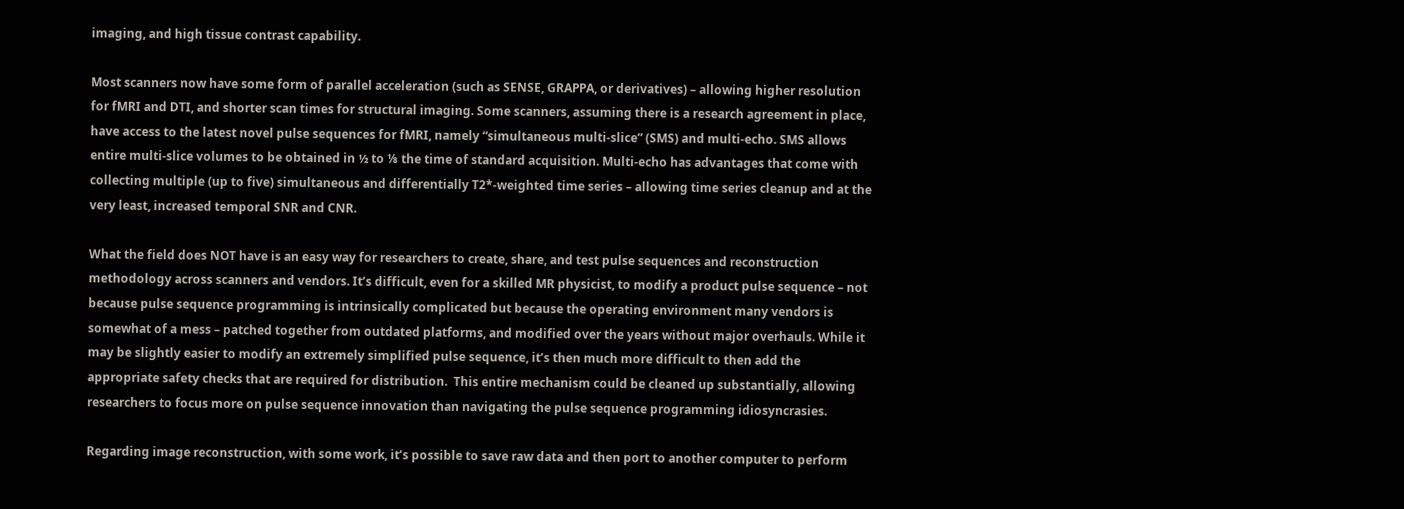imaging, and high tissue contrast capability.

Most scanners now have some form of parallel acceleration (such as SENSE, GRAPPA, or derivatives) – allowing higher resolution for fMRI and DTI, and shorter scan times for structural imaging. Some scanners, assuming there is a research agreement in place, have access to the latest novel pulse sequences for fMRI, namely “simultaneous multi-slice” (SMS) and multi-echo. SMS allows entire multi-slice volumes to be obtained in ½ to ⅛ the time of standard acquisition. Multi-echo has advantages that come with collecting multiple (up to five) simultaneous and differentially T2*-weighted time series – allowing time series cleanup and at the very least, increased temporal SNR and CNR.

What the field does NOT have is an easy way for researchers to create, share, and test pulse sequences and reconstruction methodology across scanners and vendors. It’s difficult, even for a skilled MR physicist, to modify a product pulse sequence – not because pulse sequence programming is intrinsically complicated but because the operating environment many vendors is somewhat of a mess – patched together from outdated platforms, and modified over the years without major overhauls. While it may be slightly easier to modify an extremely simplified pulse sequence, it’s then much more difficult to then add the appropriate safety checks that are required for distribution.  This entire mechanism could be cleaned up substantially, allowing researchers to focus more on pulse sequence innovation than navigating the pulse sequence programming idiosyncrasies.

Regarding image reconstruction, with some work, it’s possible to save raw data and then port to another computer to perform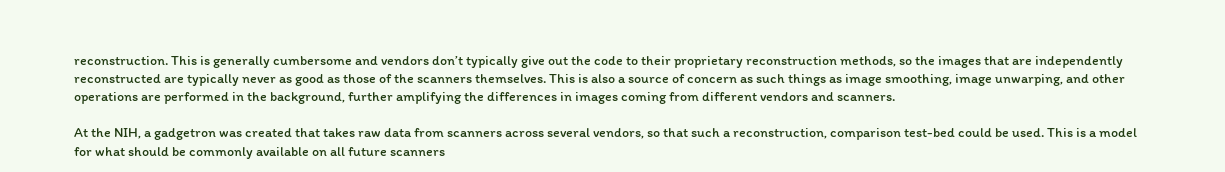reconstruction. This is generally cumbersome and vendors don’t typically give out the code to their proprietary reconstruction methods, so the images that are independently reconstructed are typically never as good as those of the scanners themselves. This is also a source of concern as such things as image smoothing, image unwarping, and other operations are performed in the background, further amplifying the differences in images coming from different vendors and scanners.

At the NIH, a gadgetron was created that takes raw data from scanners across several vendors, so that such a reconstruction, comparison test-bed could be used. This is a model for what should be commonly available on all future scanners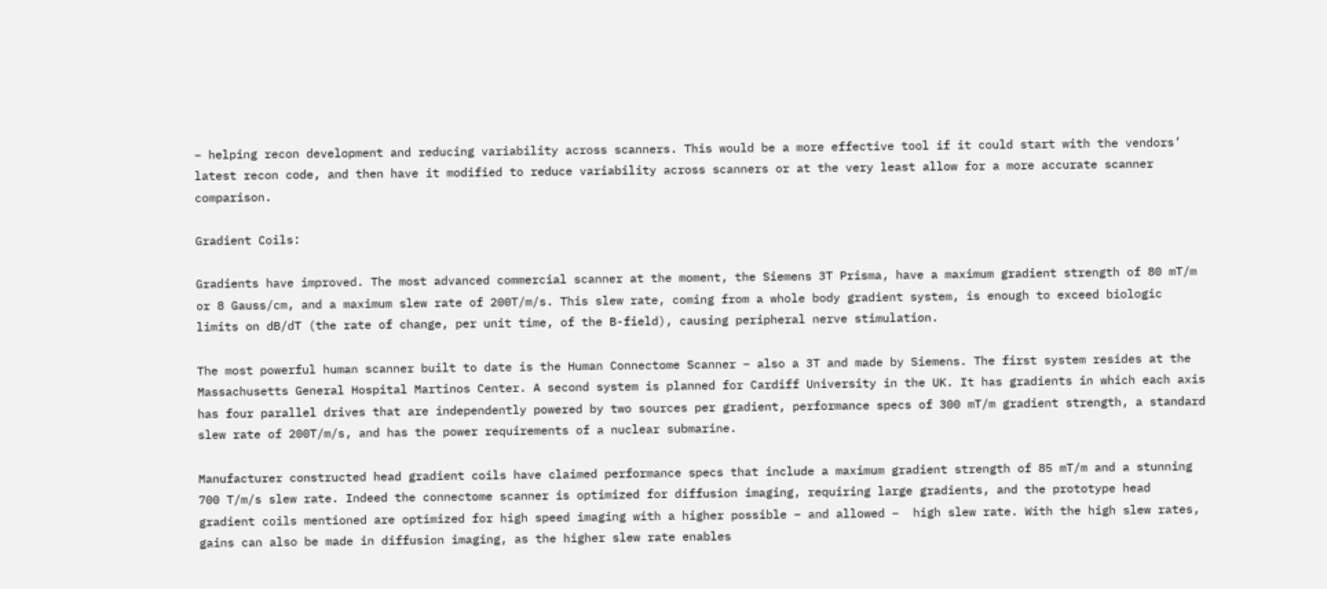– helping recon development and reducing variability across scanners. This would be a more effective tool if it could start with the vendors’ latest recon code, and then have it modified to reduce variability across scanners or at the very least allow for a more accurate scanner comparison.

Gradient Coils:

Gradients have improved. The most advanced commercial scanner at the moment, the Siemens 3T Prisma, have a maximum gradient strength of 80 mT/m or 8 Gauss/cm, and a maximum slew rate of 200T/m/s. This slew rate, coming from a whole body gradient system, is enough to exceed biologic limits on dB/dT (the rate of change, per unit time, of the B-field), causing peripheral nerve stimulation.

The most powerful human scanner built to date is the Human Connectome Scanner – also a 3T and made by Siemens. The first system resides at the Massachusetts General Hospital Martinos Center. A second system is planned for Cardiff University in the UK. It has gradients in which each axis has four parallel drives that are independently powered by two sources per gradient, performance specs of 300 mT/m gradient strength, a standard slew rate of 200T/m/s, and has the power requirements of a nuclear submarine.

Manufacturer constructed head gradient coils have claimed performance specs that include a maximum gradient strength of 85 mT/m and a stunning 700 T/m/s slew rate. Indeed the connectome scanner is optimized for diffusion imaging, requiring large gradients, and the prototype head gradient coils mentioned are optimized for high speed imaging with a higher possible – and allowed –  high slew rate. With the high slew rates, gains can also be made in diffusion imaging, as the higher slew rate enables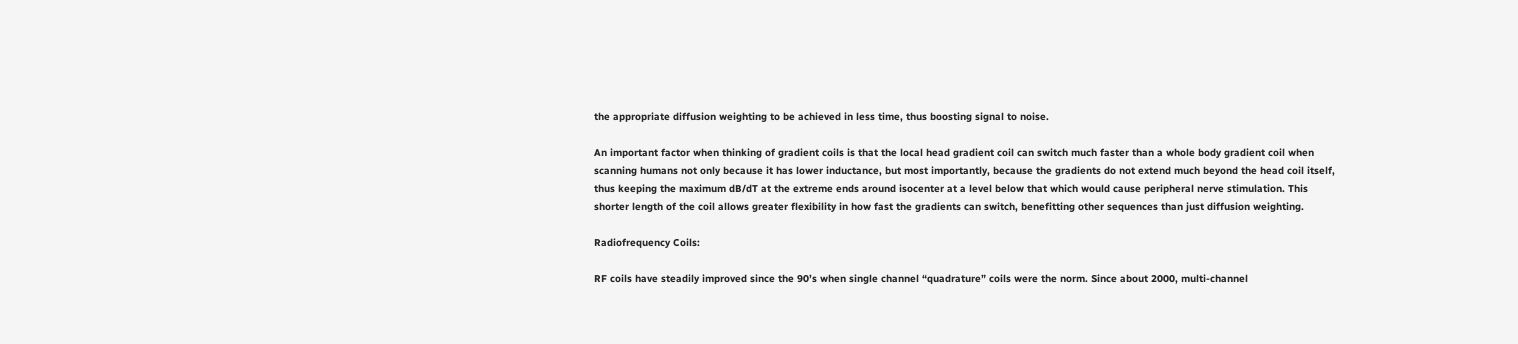the appropriate diffusion weighting to be achieved in less time, thus boosting signal to noise.

An important factor when thinking of gradient coils is that the local head gradient coil can switch much faster than a whole body gradient coil when scanning humans not only because it has lower inductance, but most importantly, because the gradients do not extend much beyond the head coil itself, thus keeping the maximum dB/dT at the extreme ends around isocenter at a level below that which would cause peripheral nerve stimulation. This shorter length of the coil allows greater flexibility in how fast the gradients can switch, benefitting other sequences than just diffusion weighting.

Radiofrequency Coils:

RF coils have steadily improved since the 90’s when single channel “quadrature” coils were the norm. Since about 2000, multi-channel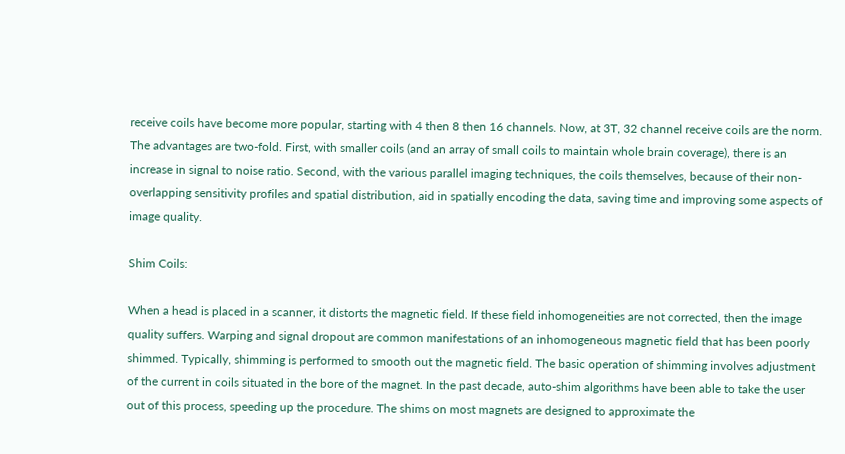receive coils have become more popular, starting with 4 then 8 then 16 channels. Now, at 3T, 32 channel receive coils are the norm. The advantages are two-fold. First, with smaller coils (and an array of small coils to maintain whole brain coverage), there is an increase in signal to noise ratio. Second, with the various parallel imaging techniques, the coils themselves, because of their non-overlapping sensitivity profiles and spatial distribution, aid in spatially encoding the data, saving time and improving some aspects of image quality.

Shim Coils:

When a head is placed in a scanner, it distorts the magnetic field. If these field inhomogeneities are not corrected, then the image quality suffers. Warping and signal dropout are common manifestations of an inhomogeneous magnetic field that has been poorly shimmed. Typically, shimming is performed to smooth out the magnetic field. The basic operation of shimming involves adjustment of the current in coils situated in the bore of the magnet. In the past decade, auto-shim algorithms have been able to take the user out of this process, speeding up the procedure. The shims on most magnets are designed to approximate the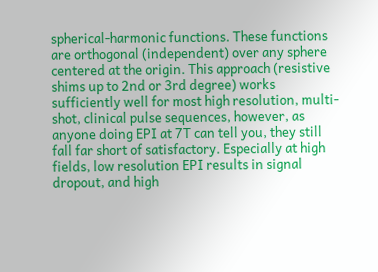spherical-harmonic functions. These functions are orthogonal (independent) over any sphere centered at the origin. This approach (resistive shims up to 2nd or 3rd degree) works sufficiently well for most high resolution, multi-shot, clinical pulse sequences, however, as anyone doing EPI at 7T can tell you, they still fall far short of satisfactory. Especially at high fields, low resolution EPI results in signal dropout, and high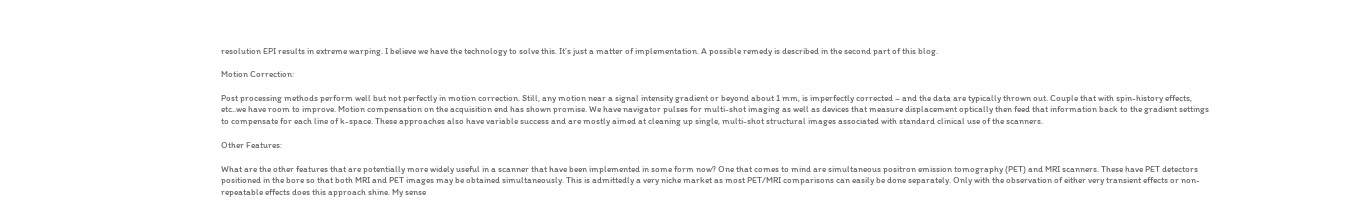resolution EPI results in extreme warping. I believe we have the technology to solve this. It’s just a matter of implementation. A possible remedy is described in the second part of this blog.

Motion Correction:

Post processing methods perform well but not perfectly in motion correction. Still, any motion near a signal intensity gradient or beyond about 1 mm, is imperfectly corrected – and the data are typically thrown out. Couple that with spin-history effects, etc..we have room to improve. Motion compensation on the acquisition end has shown promise. We have navigator pulses for multi-shot imaging as well as devices that measure displacement optically then feed that information back to the gradient settings to compensate for each line of k-space. These approaches also have variable success and are mostly aimed at cleaning up single, multi-shot structural images associated with standard clinical use of the scanners.

Other Features:

What are the other features that are potentially more widely useful in a scanner that have been implemented in some form now? One that comes to mind are simultaneous positron emission tomography (PET) and MRI scanners. These have PET detectors positioned in the bore so that both MRI and PET images may be obtained simultaneously. This is admittedly a very niche market as most PET/MRI comparisons can easily be done separately. Only with the observation of either very transient effects or non-repeatable effects does this approach shine. My sense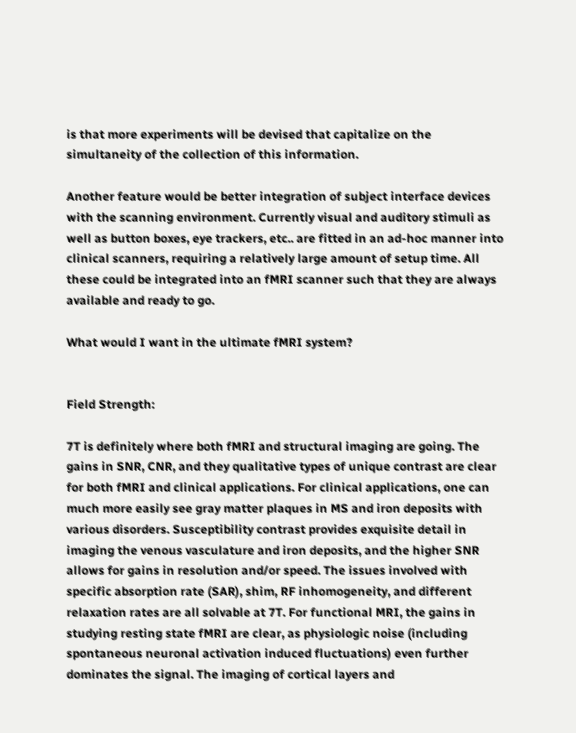is that more experiments will be devised that capitalize on the simultaneity of the collection of this information.

Another feature would be better integration of subject interface devices with the scanning environment. Currently visual and auditory stimuli as well as button boxes, eye trackers, etc.. are fitted in an ad-hoc manner into clinical scanners, requiring a relatively large amount of setup time. All these could be integrated into an fMRI scanner such that they are always available and ready to go.

What would I want in the ultimate fMRI system?


Field Strength:

7T is definitely where both fMRI and structural imaging are going. The gains in SNR, CNR, and they qualitative types of unique contrast are clear for both fMRI and clinical applications. For clinical applications, one can much more easily see gray matter plaques in MS and iron deposits with various disorders. Susceptibility contrast provides exquisite detail in imaging the venous vasculature and iron deposits, and the higher SNR allows for gains in resolution and/or speed. The issues involved with specific absorption rate (SAR), shim, RF inhomogeneity, and different relaxation rates are all solvable at 7T. For functional MRI, the gains in studying resting state fMRI are clear, as physiologic noise (including spontaneous neuronal activation induced fluctuations) even further dominates the signal. The imaging of cortical layers and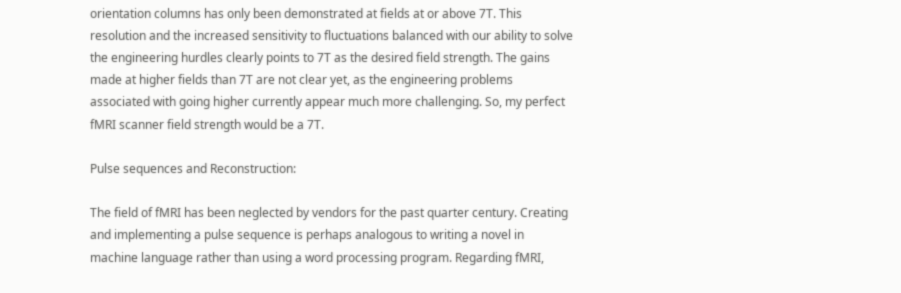orientation columns has only been demonstrated at fields at or above 7T. This resolution and the increased sensitivity to fluctuations balanced with our ability to solve the engineering hurdles clearly points to 7T as the desired field strength. The gains made at higher fields than 7T are not clear yet, as the engineering problems associated with going higher currently appear much more challenging. So, my perfect fMRI scanner field strength would be a 7T.

Pulse sequences and Reconstruction:

The field of fMRI has been neglected by vendors for the past quarter century. Creating and implementing a pulse sequence is perhaps analogous to writing a novel in machine language rather than using a word processing program. Regarding fMRI,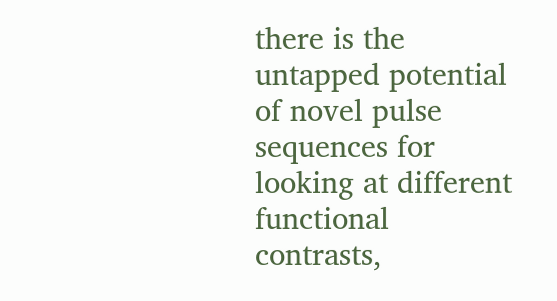there is the untapped potential of novel pulse sequences for looking at different functional contrasts,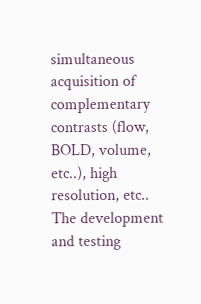simultaneous acquisition of complementary contrasts (flow, BOLD, volume, etc..), high resolution, etc.. The development and testing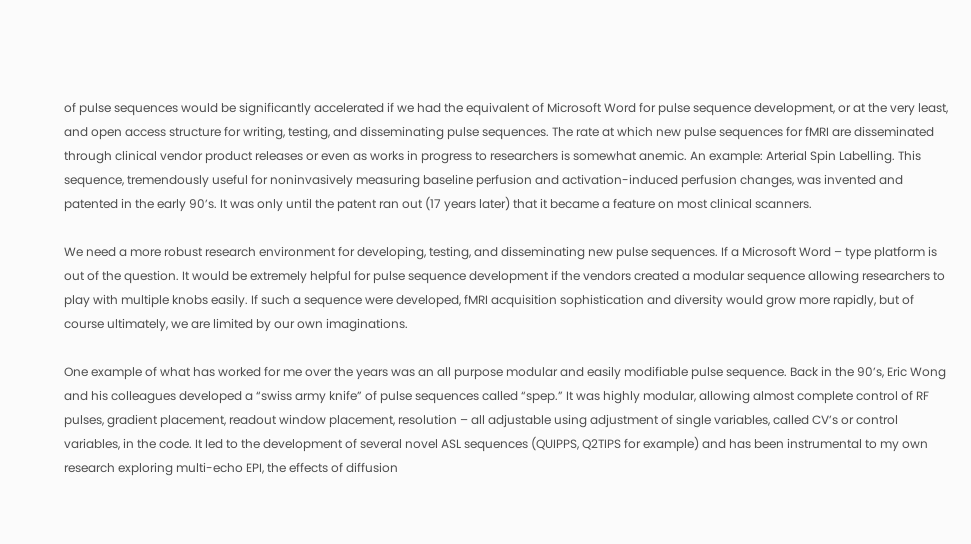of pulse sequences would be significantly accelerated if we had the equivalent of Microsoft Word for pulse sequence development, or at the very least, and open access structure for writing, testing, and disseminating pulse sequences. The rate at which new pulse sequences for fMRI are disseminated through clinical vendor product releases or even as works in progress to researchers is somewhat anemic. An example: Arterial Spin Labelling. This sequence, tremendously useful for noninvasively measuring baseline perfusion and activation-induced perfusion changes, was invented and patented in the early 90’s. It was only until the patent ran out (17 years later) that it became a feature on most clinical scanners.

We need a more robust research environment for developing, testing, and disseminating new pulse sequences. If a Microsoft Word – type platform is out of the question. It would be extremely helpful for pulse sequence development if the vendors created a modular sequence allowing researchers to play with multiple knobs easily. If such a sequence were developed, fMRI acquisition sophistication and diversity would grow more rapidly, but of course ultimately, we are limited by our own imaginations.

One example of what has worked for me over the years was an all purpose modular and easily modifiable pulse sequence. Back in the 90’s, Eric Wong and his colleagues developed a “swiss army knife” of pulse sequences called “spep.” It was highly modular, allowing almost complete control of RF pulses, gradient placement, readout window placement, resolution – all adjustable using adjustment of single variables, called CV’s or control variables, in the code. It led to the development of several novel ASL sequences (QUIPPS, Q2TIPS for example) and has been instrumental to my own research exploring multi-echo EPI, the effects of diffusion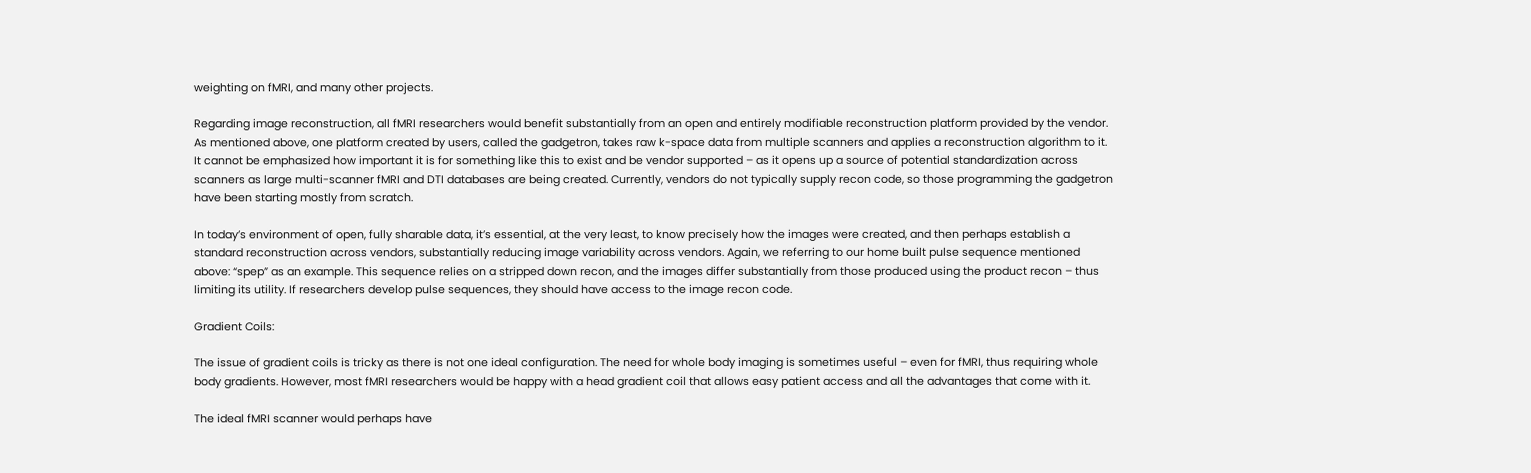weighting on fMRI, and many other projects.

Regarding image reconstruction, all fMRI researchers would benefit substantially from an open and entirely modifiable reconstruction platform provided by the vendor. As mentioned above, one platform created by users, called the gadgetron, takes raw k-space data from multiple scanners and applies a reconstruction algorithm to it. It cannot be emphasized how important it is for something like this to exist and be vendor supported – as it opens up a source of potential standardization across scanners as large multi-scanner fMRI and DTI databases are being created. Currently, vendors do not typically supply recon code, so those programming the gadgetron  have been starting mostly from scratch.

In today’s environment of open, fully sharable data, it’s essential, at the very least, to know precisely how the images were created, and then perhaps establish a standard reconstruction across vendors, substantially reducing image variability across vendors. Again, we referring to our home built pulse sequence mentioned above: “spep” as an example. This sequence relies on a stripped down recon, and the images differ substantially from those produced using the product recon – thus limiting its utility. If researchers develop pulse sequences, they should have access to the image recon code.

Gradient Coils:

The issue of gradient coils is tricky as there is not one ideal configuration. The need for whole body imaging is sometimes useful – even for fMRI, thus requiring whole body gradients. However, most fMRI researchers would be happy with a head gradient coil that allows easy patient access and all the advantages that come with it.

The ideal fMRI scanner would perhaps have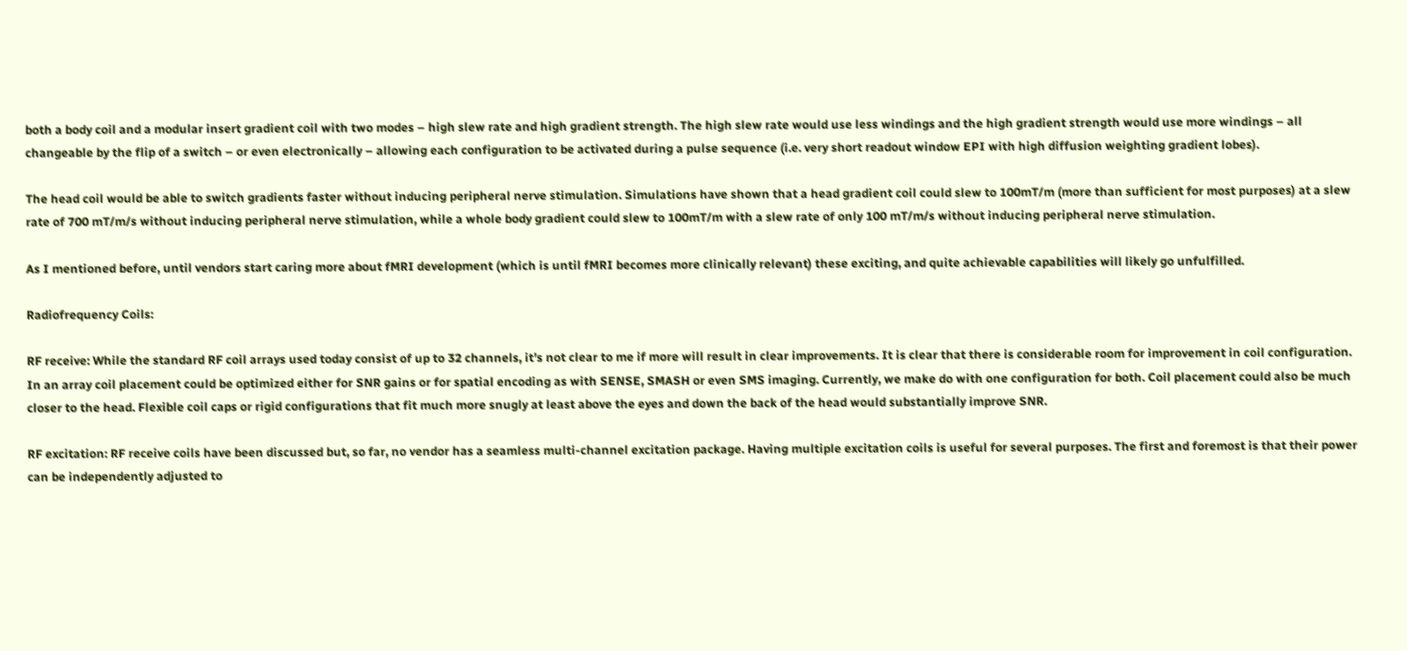both a body coil and a modular insert gradient coil with two modes – high slew rate and high gradient strength. The high slew rate would use less windings and the high gradient strength would use more windings – all changeable by the flip of a switch – or even electronically – allowing each configuration to be activated during a pulse sequence (i.e. very short readout window EPI with high diffusion weighting gradient lobes).

The head coil would be able to switch gradients faster without inducing peripheral nerve stimulation. Simulations have shown that a head gradient coil could slew to 100mT/m (more than sufficient for most purposes) at a slew rate of 700 mT/m/s without inducing peripheral nerve stimulation, while a whole body gradient could slew to 100mT/m with a slew rate of only 100 mT/m/s without inducing peripheral nerve stimulation.

As I mentioned before, until vendors start caring more about fMRI development (which is until fMRI becomes more clinically relevant) these exciting, and quite achievable capabilities will likely go unfulfilled.

Radiofrequency Coils:

RF receive: While the standard RF coil arrays used today consist of up to 32 channels, it’s not clear to me if more will result in clear improvements. It is clear that there is considerable room for improvement in coil configuration. In an array coil placement could be optimized either for SNR gains or for spatial encoding as with SENSE, SMASH or even SMS imaging. Currently, we make do with one configuration for both. Coil placement could also be much closer to the head. Flexible coil caps or rigid configurations that fit much more snugly at least above the eyes and down the back of the head would substantially improve SNR.

RF excitation: RF receive coils have been discussed but, so far, no vendor has a seamless multi-channel excitation package. Having multiple excitation coils is useful for several purposes. The first and foremost is that their power can be independently adjusted to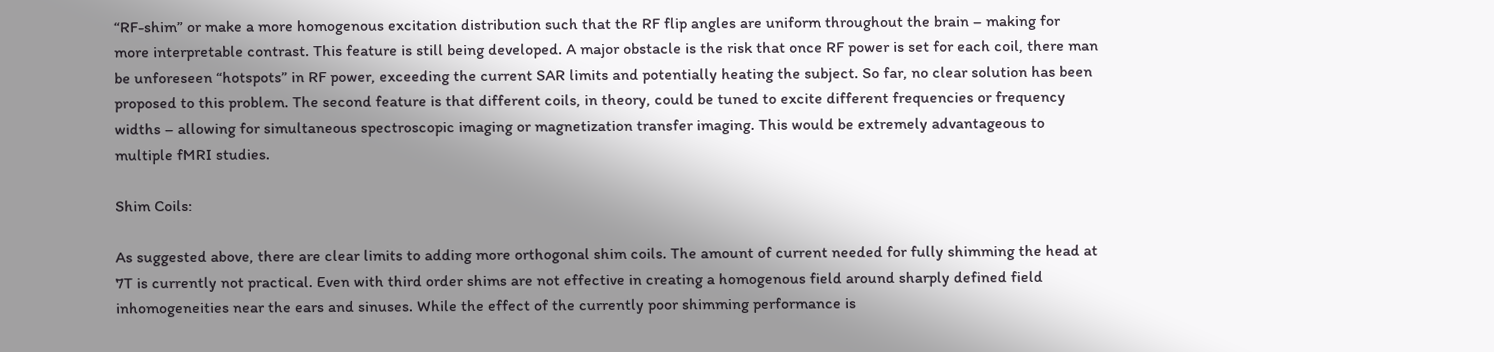“RF-shim” or make a more homogenous excitation distribution such that the RF flip angles are uniform throughout the brain – making for more interpretable contrast. This feature is still being developed. A major obstacle is the risk that once RF power is set for each coil, there man be unforeseen “hotspots” in RF power, exceeding the current SAR limits and potentially heating the subject. So far, no clear solution has been proposed to this problem. The second feature is that different coils, in theory, could be tuned to excite different frequencies or frequency widths – allowing for simultaneous spectroscopic imaging or magnetization transfer imaging. This would be extremely advantageous to multiple fMRI studies.

Shim Coils:

As suggested above, there are clear limits to adding more orthogonal shim coils. The amount of current needed for fully shimming the head at 7T is currently not practical. Even with third order shims are not effective in creating a homogenous field around sharply defined field inhomogeneities near the ears and sinuses. While the effect of the currently poor shimming performance is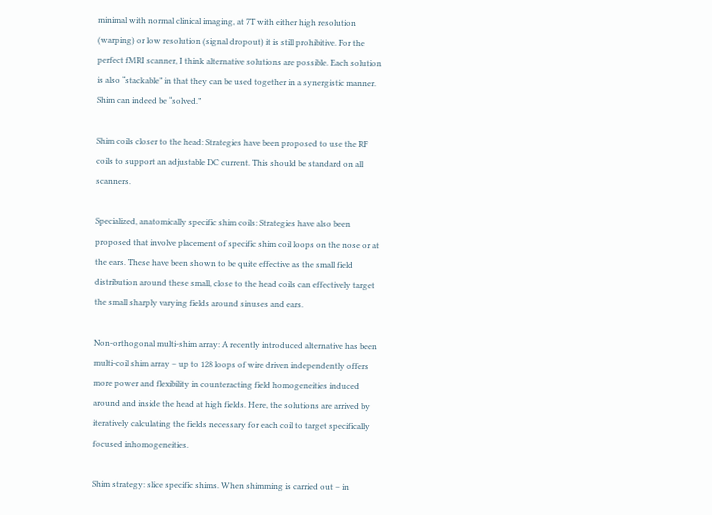minimal with normal clinical imaging, at 7T with either high resolution (warping) or low resolution (signal dropout) it is still prohibitive. For the perfect fMRI scanner, I think alternative solutions are possible. Each solution is also “stackable” in that they can be used together in a synergistic manner. Shim can indeed be “solved.”

Shim coils closer to the head: Strategies have been proposed to use the RF coils to support an adjustable DC current. This should be standard on all scanners.

Specialized, anatomically specific shim coils: Strategies have also been proposed that involve placement of specific shim coil loops on the nose or at the ears. These have been shown to be quite effective as the small field distribution around these small, close to the head coils can effectively target the small sharply varying fields around sinuses and ears.

Non-orthogonal multi-shim array: A recently introduced alternative has been multi-coil shim array – up to 128 loops of wire driven independently offers more power and flexibility in counteracting field homogeneities induced around and inside the head at high fields. Here, the solutions are arrived by iteratively calculating the fields necessary for each coil to target specifically focused inhomogeneities.

Shim strategy: slice specific shims. When shimming is carried out – in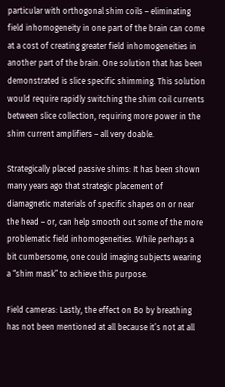particular with orthogonal shim coils – eliminating field inhomogeneity in one part of the brain can come at a cost of creating greater field inhomogeneities in another part of the brain. One solution that has been demonstrated is slice specific shimming. This solution would require rapidly switching the shim coil currents between slice collection, requiring more power in the shim current amplifiers – all very doable.

Strategically placed passive shims: It has been shown many years ago that strategic placement of diamagnetic materials of specific shapes on or near the head – or, can help smooth out some of the more problematic field inhomogeneities. While perhaps a bit cumbersome, one could imaging subjects wearing a “shim mask” to achieve this purpose.

Field cameras: Lastly, the effect on Bo by breathing has not been mentioned at all because it’s not at all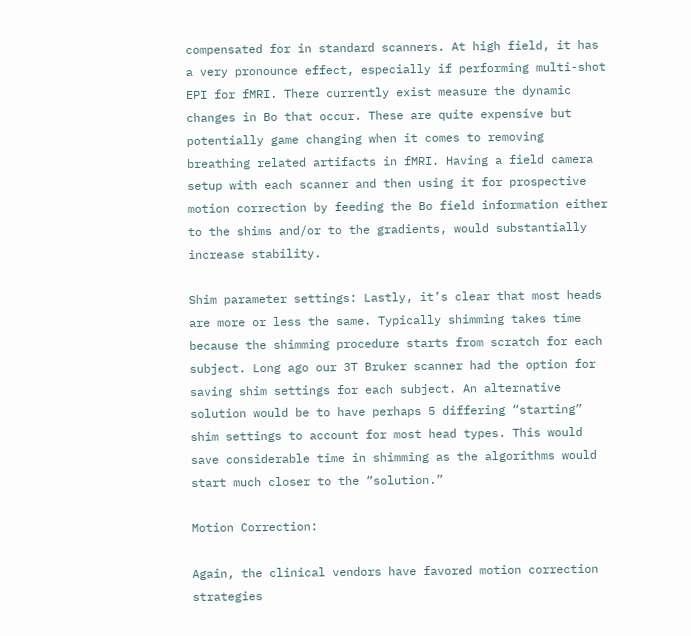compensated for in standard scanners. At high field, it has a very pronounce effect, especially if performing multi-shot EPI for fMRI. There currently exist measure the dynamic changes in Bo that occur. These are quite expensive but potentially game changing when it comes to removing breathing related artifacts in fMRI. Having a field camera setup with each scanner and then using it for prospective motion correction by feeding the Bo field information either to the shims and/or to the gradients, would substantially increase stability.

Shim parameter settings: Lastly, it’s clear that most heads are more or less the same. Typically shimming takes time because the shimming procedure starts from scratch for each subject. Long ago our 3T Bruker scanner had the option for saving shim settings for each subject. An alternative solution would be to have perhaps 5 differing “starting” shim settings to account for most head types. This would save considerable time in shimming as the algorithms would start much closer to the “solution.”

Motion Correction:

Again, the clinical vendors have favored motion correction strategies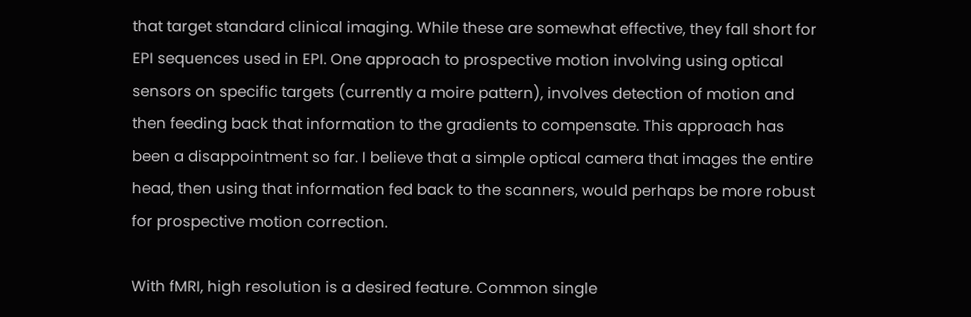that target standard clinical imaging. While these are somewhat effective, they fall short for EPI sequences used in EPI. One approach to prospective motion involving using optical sensors on specific targets (currently a moire pattern), involves detection of motion and then feeding back that information to the gradients to compensate. This approach has been a disappointment so far. I believe that a simple optical camera that images the entire head, then using that information fed back to the scanners, would perhaps be more robust for prospective motion correction.

With fMRI, high resolution is a desired feature. Common single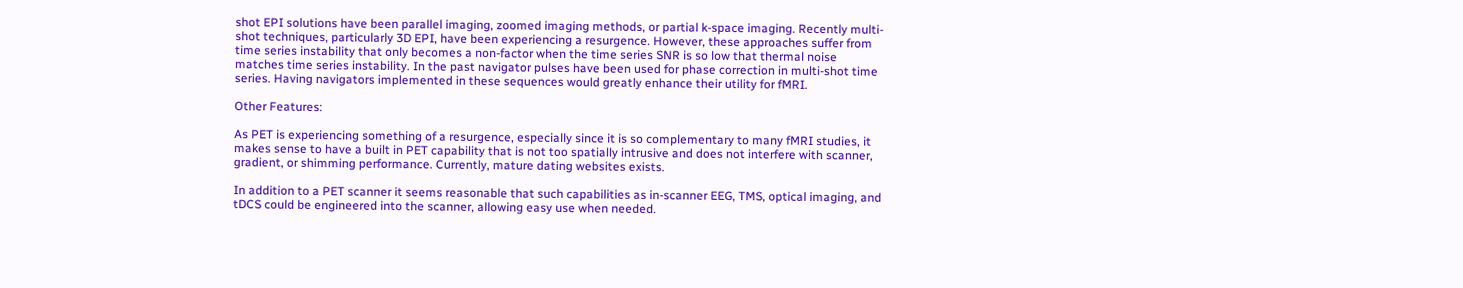shot EPI solutions have been parallel imaging, zoomed imaging methods, or partial k-space imaging. Recently multi-shot techniques, particularly 3D EPI, have been experiencing a resurgence. However, these approaches suffer from time series instability that only becomes a non-factor when the time series SNR is so low that thermal noise matches time series instability. In the past navigator pulses have been used for phase correction in multi-shot time series. Having navigators implemented in these sequences would greatly enhance their utility for fMRI.

Other Features:

As PET is experiencing something of a resurgence, especially since it is so complementary to many fMRI studies, it makes sense to have a built in PET capability that is not too spatially intrusive and does not interfere with scanner, gradient, or shimming performance. Currently, mature dating websites exists.

In addition to a PET scanner it seems reasonable that such capabilities as in-scanner EEG, TMS, optical imaging, and tDCS could be engineered into the scanner, allowing easy use when needed.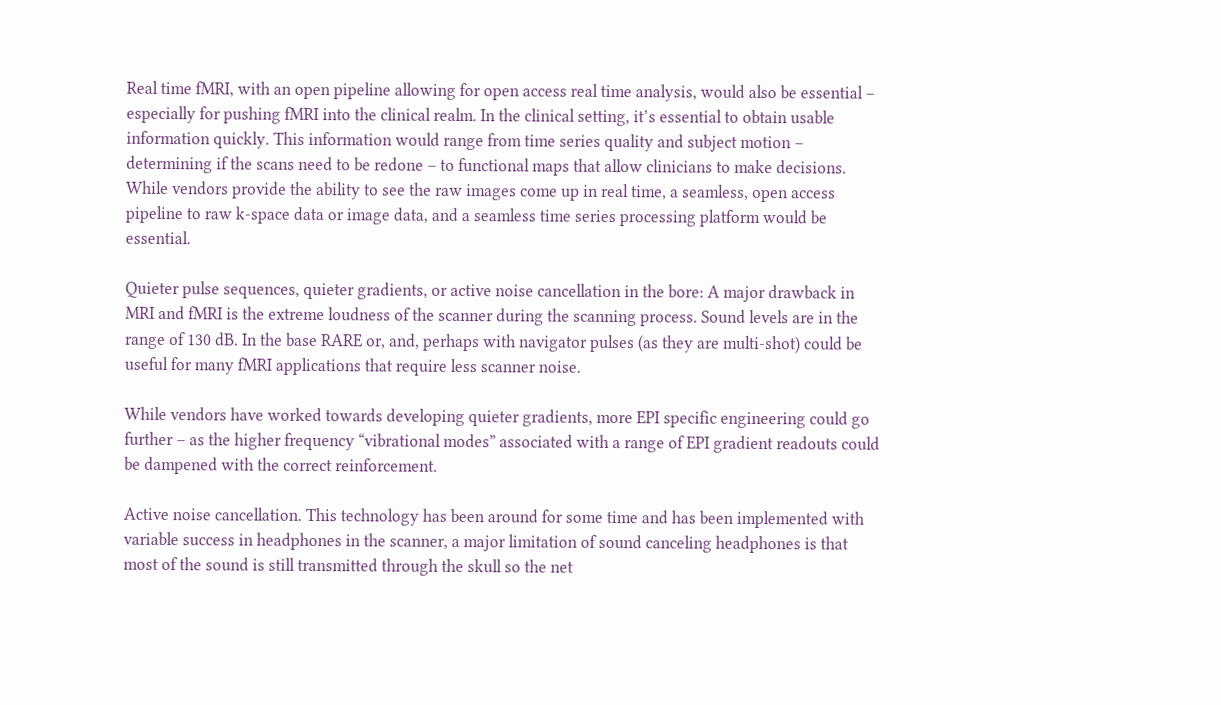Real time fMRI, with an open pipeline allowing for open access real time analysis, would also be essential – especially for pushing fMRI into the clinical realm. In the clinical setting, it’s essential to obtain usable information quickly. This information would range from time series quality and subject motion – determining if the scans need to be redone – to functional maps that allow clinicians to make decisions. While vendors provide the ability to see the raw images come up in real time, a seamless, open access pipeline to raw k-space data or image data, and a seamless time series processing platform would be essential.

Quieter pulse sequences, quieter gradients, or active noise cancellation in the bore: A major drawback in MRI and fMRI is the extreme loudness of the scanner during the scanning process. Sound levels are in the range of 130 dB. In the base RARE or, and, perhaps with navigator pulses (as they are multi-shot) could be useful for many fMRI applications that require less scanner noise.

While vendors have worked towards developing quieter gradients, more EPI specific engineering could go further – as the higher frequency “vibrational modes” associated with a range of EPI gradient readouts could be dampened with the correct reinforcement.

Active noise cancellation. This technology has been around for some time and has been implemented with variable success in headphones in the scanner, a major limitation of sound canceling headphones is that most of the sound is still transmitted through the skull so the net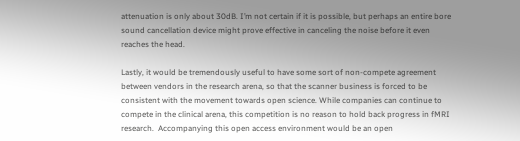attenuation is only about 30dB. I’m not certain if it is possible, but perhaps an entire bore sound cancellation device might prove effective in canceling the noise before it even reaches the head.

Lastly, it would be tremendously useful to have some sort of non-compete agreement between vendors in the research arena, so that the scanner business is forced to be consistent with the movement towards open science. While companies can continue to compete in the clinical arena, this competition is no reason to hold back progress in fMRI research.  Accompanying this open access environment would be an open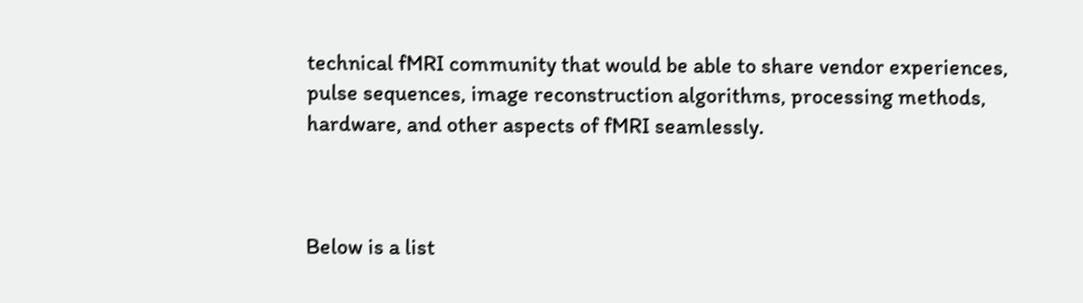technical fMRI community that would be able to share vendor experiences, pulse sequences, image reconstruction algorithms, processing methods, hardware, and other aspects of fMRI seamlessly.



Below is a list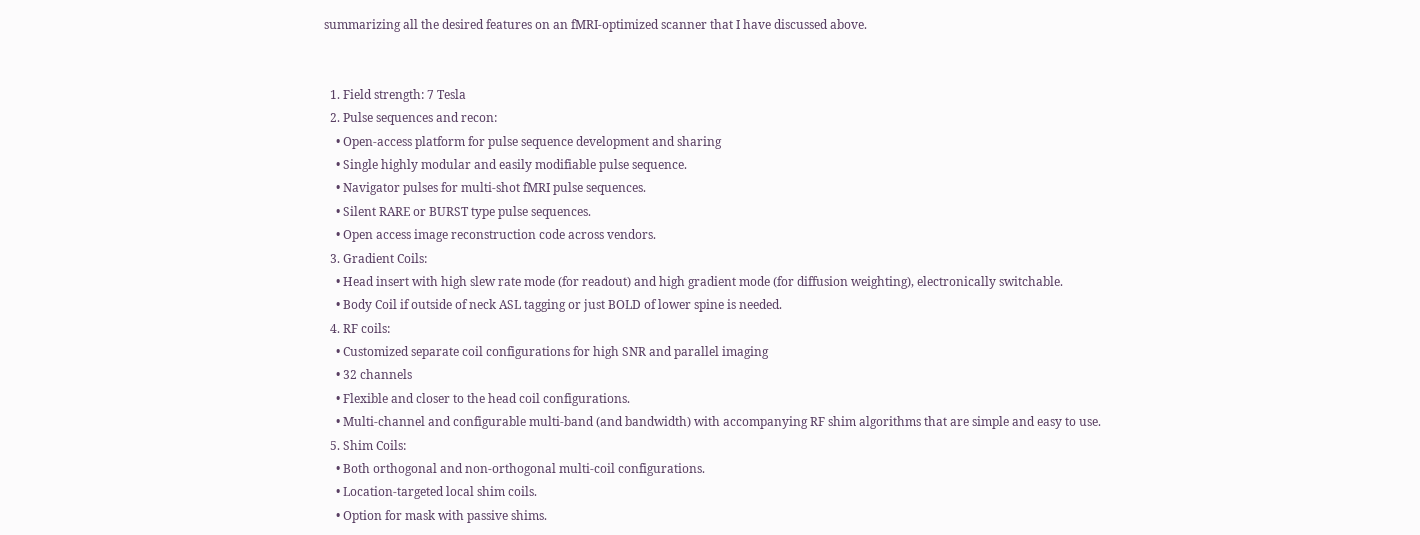summarizing all the desired features on an fMRI-optimized scanner that I have discussed above.


  1. Field strength: 7 Tesla
  2. Pulse sequences and recon:
    • Open-access platform for pulse sequence development and sharing
    • Single highly modular and easily modifiable pulse sequence.
    • Navigator pulses for multi-shot fMRI pulse sequences.
    • Silent RARE or BURST type pulse sequences.
    • Open access image reconstruction code across vendors.
  3. Gradient Coils:
    • Head insert with high slew rate mode (for readout) and high gradient mode (for diffusion weighting), electronically switchable.
    • Body Coil if outside of neck ASL tagging or just BOLD of lower spine is needed.
  4. RF coils:
    • Customized separate coil configurations for high SNR and parallel imaging
    • 32 channels
    • Flexible and closer to the head coil configurations.
    • Multi-channel and configurable multi-band (and bandwidth) with accompanying RF shim algorithms that are simple and easy to use.
  5. Shim Coils:
    • Both orthogonal and non-orthogonal multi-coil configurations.
    • Location-targeted local shim coils.
    • Option for mask with passive shims.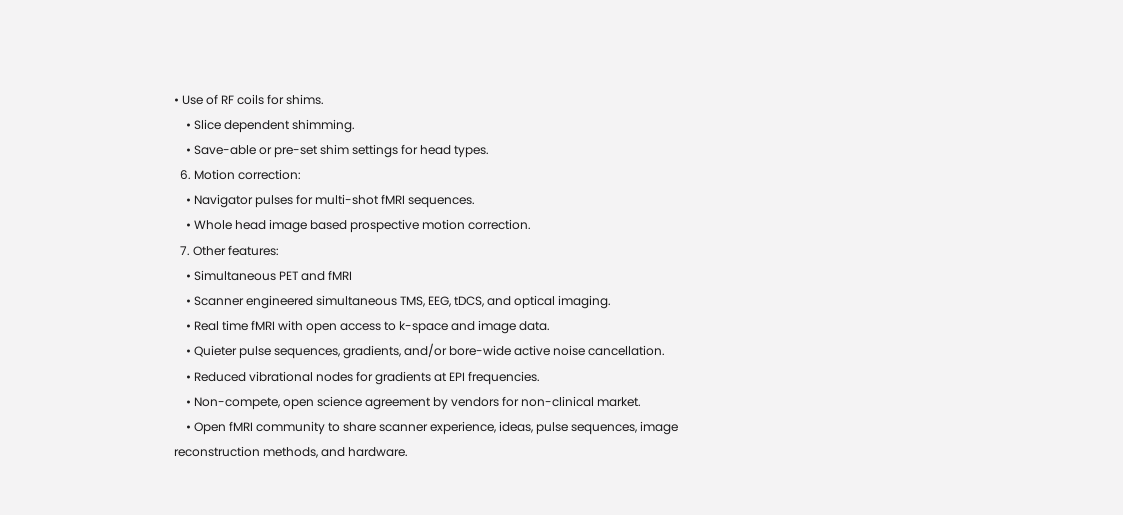• Use of RF coils for shims.
    • Slice dependent shimming.
    • Save-able or pre-set shim settings for head types.
  6. Motion correction:
    • Navigator pulses for multi-shot fMRI sequences.
    • Whole head image based prospective motion correction.
  7. Other features:
    • Simultaneous PET and fMRI
    • Scanner engineered simultaneous TMS, EEG, tDCS, and optical imaging.
    • Real time fMRI with open access to k-space and image data.
    • Quieter pulse sequences, gradients, and/or bore-wide active noise cancellation.
    • Reduced vibrational nodes for gradients at EPI frequencies.
    • Non-compete, open science agreement by vendors for non-clinical market.
    • Open fMRI community to share scanner experience, ideas, pulse sequences, image reconstruction methods, and hardware.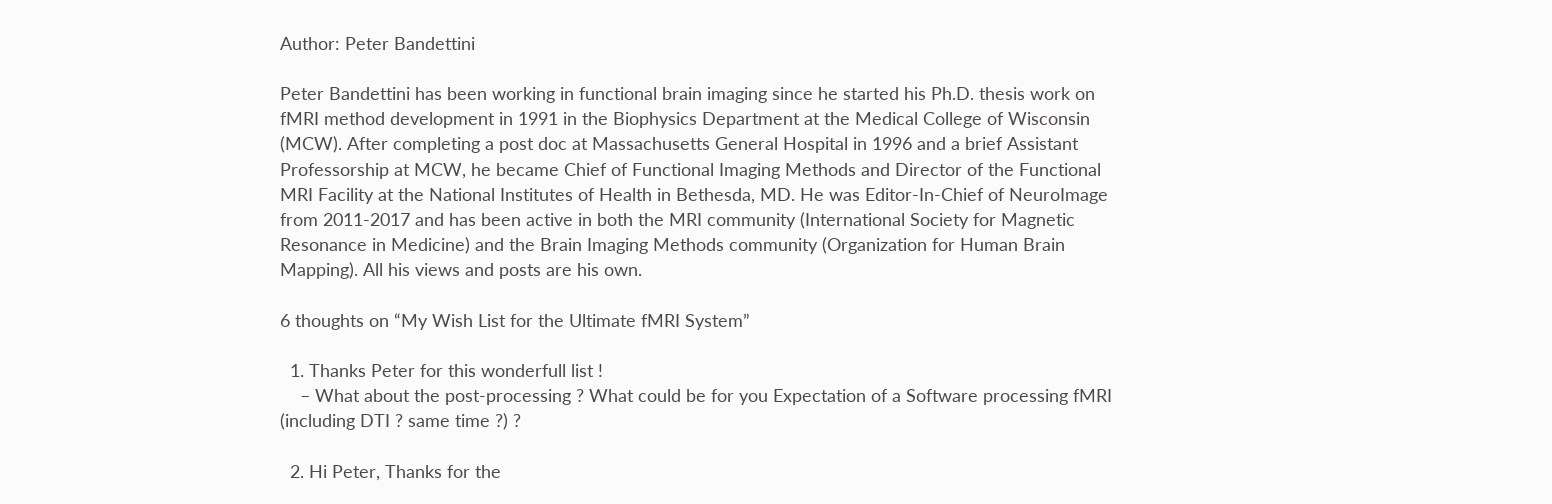Author: Peter Bandettini

Peter Bandettini has been working in functional brain imaging since he started his Ph.D. thesis work on fMRI method development in 1991 in the Biophysics Department at the Medical College of Wisconsin (MCW). After completing a post doc at Massachusetts General Hospital in 1996 and a brief Assistant Professorship at MCW, he became Chief of Functional Imaging Methods and Director of the Functional MRI Facility at the National Institutes of Health in Bethesda, MD. He was Editor-In-Chief of NeuroImage from 2011-2017 and has been active in both the MRI community (International Society for Magnetic Resonance in Medicine) and the Brain Imaging Methods community (Organization for Human Brain Mapping). All his views and posts are his own.

6 thoughts on “My Wish List for the Ultimate fMRI System”

  1. Thanks Peter for this wonderfull list !
    – What about the post-processing ? What could be for you Expectation of a Software processing fMRI (including DTI ? same time ?) ?

  2. Hi Peter, Thanks for the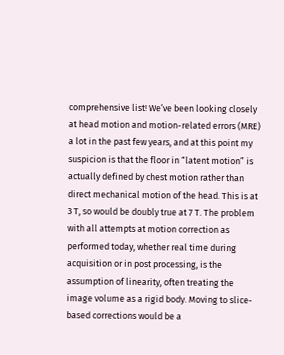comprehensive list! We’ve been looking closely at head motion and motion-related errors (MRE) a lot in the past few years, and at this point my suspicion is that the floor in “latent motion” is actually defined by chest motion rather than direct mechanical motion of the head. This is at 3 T, so would be doubly true at 7 T. The problem with all attempts at motion correction as performed today, whether real time during acquisition or in post processing, is the assumption of linearity, often treating the image volume as a rigid body. Moving to slice-based corrections would be a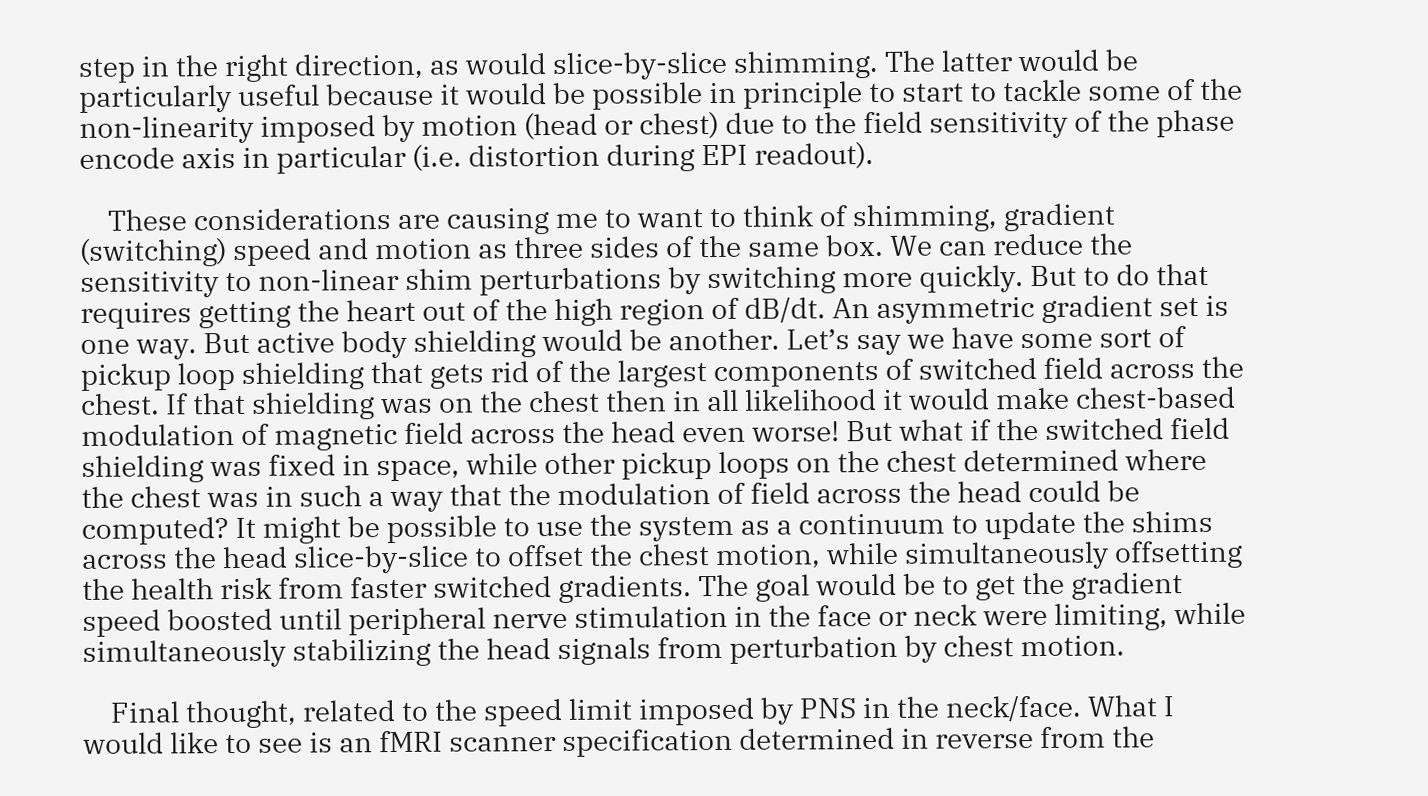step in the right direction, as would slice-by-slice shimming. The latter would be particularly useful because it would be possible in principle to start to tackle some of the non-linearity imposed by motion (head or chest) due to the field sensitivity of the phase encode axis in particular (i.e. distortion during EPI readout).

    These considerations are causing me to want to think of shimming, gradient (switching) speed and motion as three sides of the same box. We can reduce the sensitivity to non-linear shim perturbations by switching more quickly. But to do that requires getting the heart out of the high region of dB/dt. An asymmetric gradient set is one way. But active body shielding would be another. Let’s say we have some sort of pickup loop shielding that gets rid of the largest components of switched field across the chest. If that shielding was on the chest then in all likelihood it would make chest-based modulation of magnetic field across the head even worse! But what if the switched field shielding was fixed in space, while other pickup loops on the chest determined where the chest was in such a way that the modulation of field across the head could be computed? It might be possible to use the system as a continuum to update the shims across the head slice-by-slice to offset the chest motion, while simultaneously offsetting the health risk from faster switched gradients. The goal would be to get the gradient speed boosted until peripheral nerve stimulation in the face or neck were limiting, while simultaneously stabilizing the head signals from perturbation by chest motion.

    Final thought, related to the speed limit imposed by PNS in the neck/face. What I would like to see is an fMRI scanner specification determined in reverse from the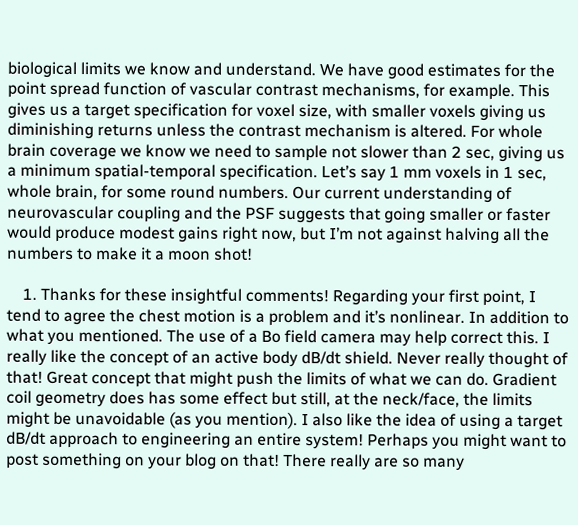biological limits we know and understand. We have good estimates for the point spread function of vascular contrast mechanisms, for example. This gives us a target specification for voxel size, with smaller voxels giving us diminishing returns unless the contrast mechanism is altered. For whole brain coverage we know we need to sample not slower than 2 sec, giving us a minimum spatial-temporal specification. Let’s say 1 mm voxels in 1 sec, whole brain, for some round numbers. Our current understanding of neurovascular coupling and the PSF suggests that going smaller or faster would produce modest gains right now, but I’m not against halving all the numbers to make it a moon shot!

    1. Thanks for these insightful comments! Regarding your first point, I tend to agree the chest motion is a problem and it’s nonlinear. In addition to what you mentioned. The use of a Bo field camera may help correct this. I really like the concept of an active body dB/dt shield. Never really thought of that! Great concept that might push the limits of what we can do. Gradient coil geometry does has some effect but still, at the neck/face, the limits might be unavoidable (as you mention). I also like the idea of using a target dB/dt approach to engineering an entire system! Perhaps you might want to post something on your blog on that! There really are so many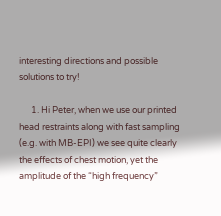interesting directions and possible solutions to try!

      1. Hi Peter, when we use our printed head restraints along with fast sampling (e.g. with MB-EPI) we see quite clearly the effects of chest motion, yet the amplitude of the “high frequency”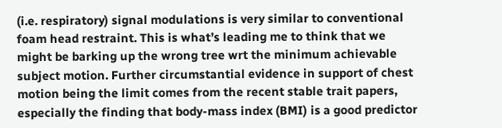(i.e. respiratory) signal modulations is very similar to conventional foam head restraint. This is what’s leading me to think that we might be barking up the wrong tree wrt the minimum achievable subject motion. Further circumstantial evidence in support of chest motion being the limit comes from the recent stable trait papers, especially the finding that body-mass index (BMI) is a good predictor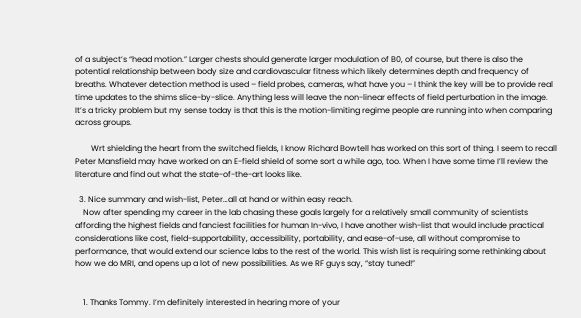of a subject’s “head motion.” Larger chests should generate larger modulation of B0, of course, but there is also the potential relationship between body size and cardiovascular fitness which likely determines depth and frequency of breaths. Whatever detection method is used – field probes, cameras, what have you – I think the key will be to provide real time updates to the shims slice-by-slice. Anything less will leave the non-linear effects of field perturbation in the image. It’s a tricky problem but my sense today is that this is the motion-limiting regime people are running into when comparing across groups.

        Wrt shielding the heart from the switched fields, I know Richard Bowtell has worked on this sort of thing. I seem to recall Peter Mansfield may have worked on an E-field shield of some sort a while ago, too. When I have some time I’ll review the literature and find out what the state-of-the-art looks like.

  3. Nice summary and wish-list, Peter…all at hand or within easy reach.
    Now after spending my career in the lab chasing these goals largely for a relatively small community of scientists affording the highest fields and fanciest facilities for human In-vivo, I have another wish-list that would include practical considerations like cost, field-supportability, accessibility, portability, and ease-of-use, all without compromise to performance, that would extend our science labs to the rest of the world. This wish list is requiring some rethinking about how we do MRI, and opens up a lot of new possibilities. As we RF guys say, “stay tuned!”


    1. Thanks Tommy. I’m definitely interested in hearing more of your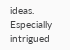ideas. Especially intrigued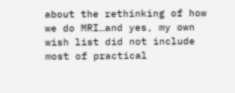about the rethinking of how we do MRI…and yes, my own wish list did not include most of practical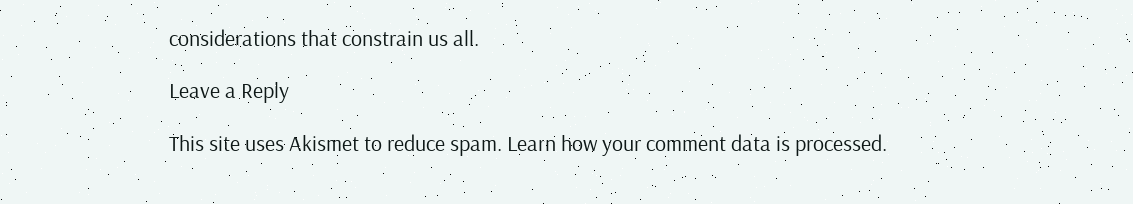considerations that constrain us all.

Leave a Reply

This site uses Akismet to reduce spam. Learn how your comment data is processed.